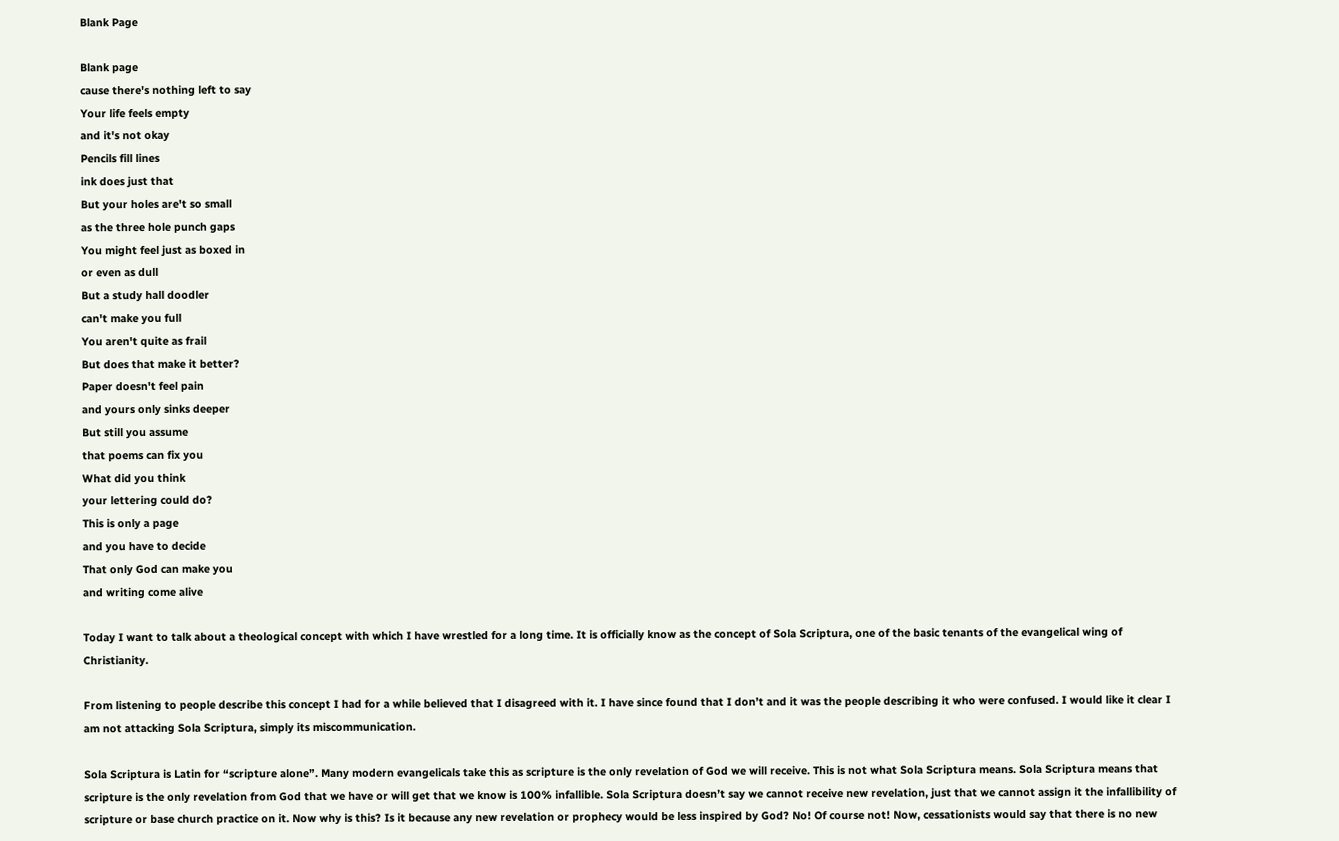Blank Page

Blank page
cause there's nothing left to say
Your life feels empty
and it's not okay
Pencils fill lines
ink does just that
But your holes are't so small
as the three hole punch gaps
You might feel just as boxed in
or even as dull
But a study hall doodler
can't make you full
You aren't quite as frail
But does that make it better?
Paper doesn't feel pain
and yours only sinks deeper
But still you assume
that poems can fix you
What did you think
your lettering could do?
This is only a page
and you have to decide
That only God can make you
and writing come alive

Today I want to talk about a theological concept with which I have wrestled for a long time. It is officially know as the concept of Sola Scriptura, one of the basic tenants of the evangelical wing of Christianity.

From listening to people describe this concept I had for a while believed that I disagreed with it. I have since found that I don’t and it was the people describing it who were confused. I would like it clear I am not attacking Sola Scriptura, simply its miscommunication.

Sola Scriptura is Latin for “scripture alone”. Many modern evangelicals take this as scripture is the only revelation of God we will receive. This is not what Sola Scriptura means. Sola Scriptura means that scripture is the only revelation from God that we have or will get that we know is 100% infallible. Sola Scriptura doesn’t say we cannot receive new revelation, just that we cannot assign it the infallibility of scripture or base church practice on it. Now why is this? Is it because any new revelation or prophecy would be less inspired by God? No! Of course not! Now, cessationists would say that there is no new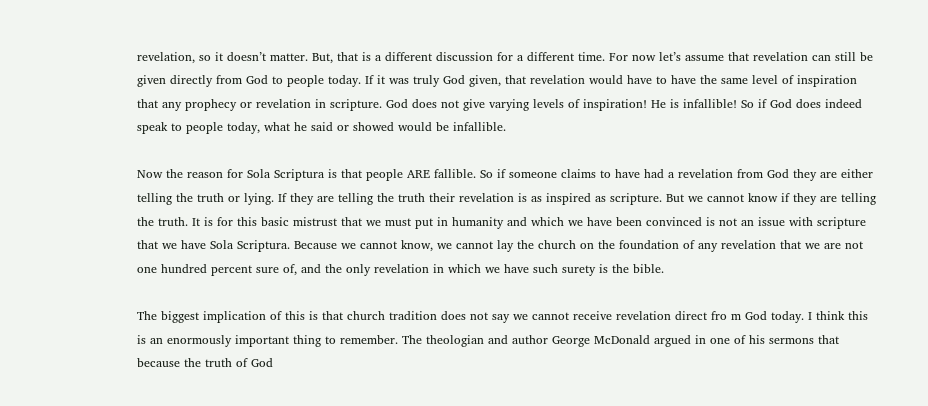revelation, so it doesn’t matter. But, that is a different discussion for a different time. For now let’s assume that revelation can still be given directly from God to people today. If it was truly God given, that revelation would have to have the same level of inspiration that any prophecy or revelation in scripture. God does not give varying levels of inspiration! He is infallible! So if God does indeed speak to people today, what he said or showed would be infallible.

Now the reason for Sola Scriptura is that people ARE fallible. So if someone claims to have had a revelation from God they are either telling the truth or lying. If they are telling the truth their revelation is as inspired as scripture. But we cannot know if they are telling the truth. It is for this basic mistrust that we must put in humanity and which we have been convinced is not an issue with scripture that we have Sola Scriptura. Because we cannot know, we cannot lay the church on the foundation of any revelation that we are not one hundred percent sure of, and the only revelation in which we have such surety is the bible.

The biggest implication of this is that church tradition does not say we cannot receive revelation direct fro m God today. I think this is an enormously important thing to remember. The theologian and author George McDonald argued in one of his sermons that because the truth of God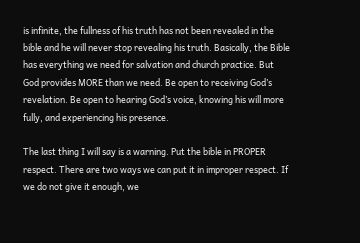is infinite, the fullness of his truth has not been revealed in the bible and he will never stop revealing his truth. Basically, the Bible has everything we need for salvation and church practice. But God provides MORE than we need. Be open to receiving God’s revelation. Be open to hearing God’s voice, knowing his will more fully, and experiencing his presence.

The last thing I will say is a warning. Put the bible in PROPER respect. There are two ways we can put it in improper respect. If we do not give it enough, we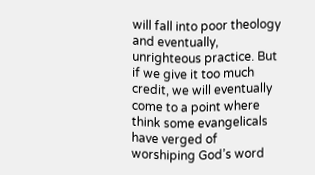will fall into poor theology and eventually, unrighteous practice. But if we give it too much credit, we will eventually come to a point where think some evangelicals have verged of worshiping God’s word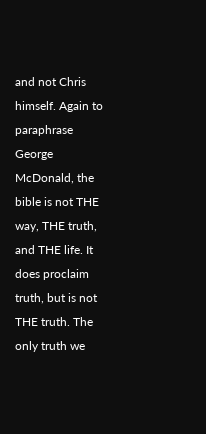and not Chris himself. Again to paraphrase George McDonald, the bible is not THE way, THE truth, and THE life. It does proclaim truth, but is not THE truth. The only truth we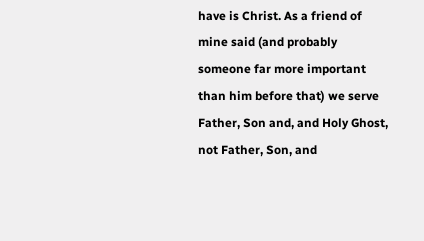have is Christ. As a friend of mine said (and probably someone far more important than him before that) we serve Father, Son and, and Holy Ghost, not Father, Son, and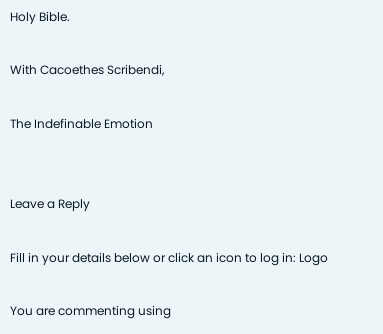Holy Bible.

With Cacoethes Scribendi,

The Indefinable Emotion


Leave a Reply

Fill in your details below or click an icon to log in: Logo

You are commenting using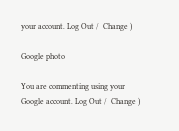your account. Log Out /  Change )

Google photo

You are commenting using your Google account. Log Out /  Change )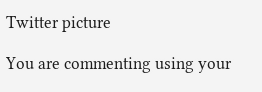Twitter picture

You are commenting using your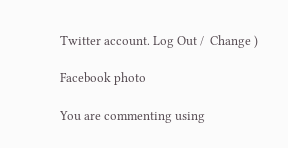Twitter account. Log Out /  Change )

Facebook photo

You are commenting using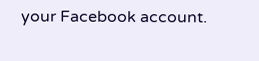your Facebook account.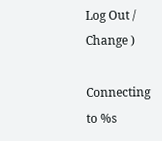Log Out /  Change )

Connecting to %s